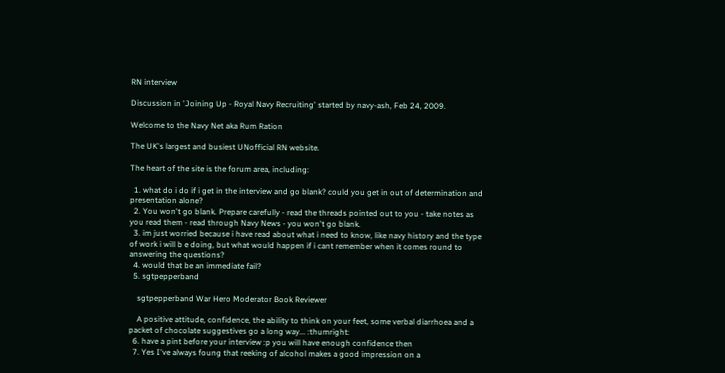RN interview

Discussion in 'Joining Up - Royal Navy Recruiting' started by navy-ash, Feb 24, 2009.

Welcome to the Navy Net aka Rum Ration

The UK's largest and busiest UNofficial RN website.

The heart of the site is the forum area, including:

  1. what do i do if i get in the interview and go blank? could you get in out of determination and presentation alone?
  2. You won't go blank. Prepare carefully - read the threads pointed out to you - take notes as you read them - read through Navy News - you won't go blank.
  3. im just worried because i have read about what i need to know, like navy history and the type of work i will b e doing, but what would happen if i cant remember when it comes round to answering the questions?
  4. would that be an immediate fail?
  5. sgtpepperband

    sgtpepperband War Hero Moderator Book Reviewer

    A positive attitude, confidence, the ability to think on your feet, some verbal diarrhoea and a packet of chocolate suggestives go a long way... :thumright:
  6. have a pint before your interview :p you will have enough confidence then
  7. Yes I've always foung that reeking of alcohol makes a good impression on a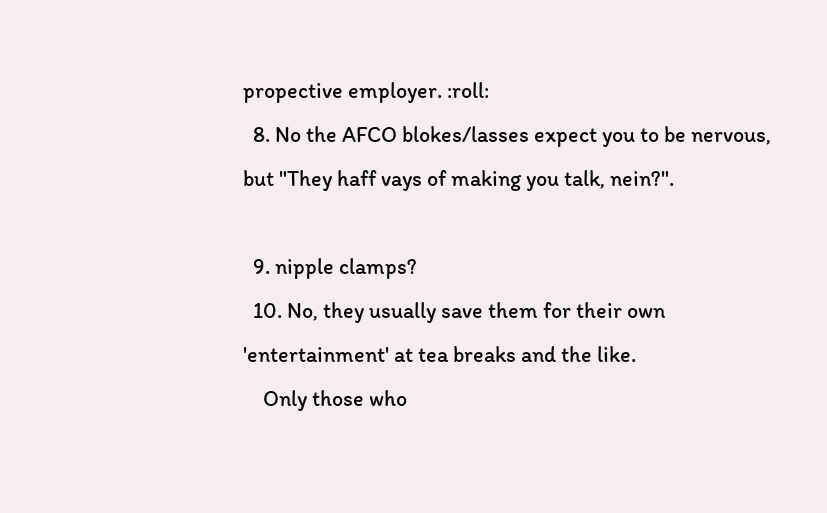propective employer. :roll:
  8. No the AFCO blokes/lasses expect you to be nervous, but "They haff vays of making you talk, nein?".

  9. nipple clamps?
  10. No, they usually save them for their own 'entertainment' at tea breaks and the like.
    Only those who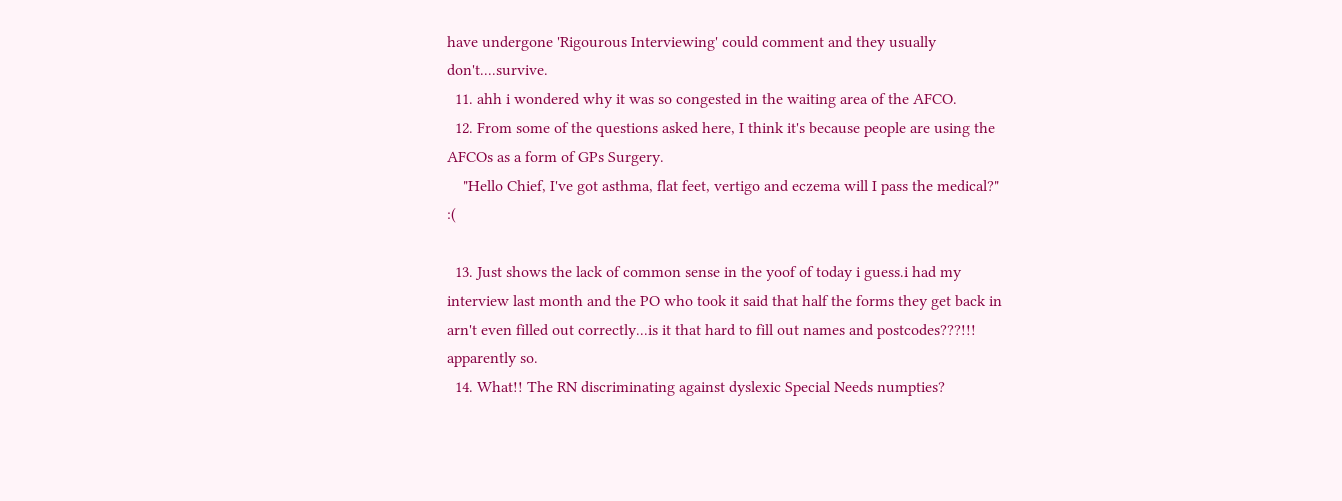have undergone 'Rigourous Interviewing' could comment and they usually don't....survive.
  11. ahh i wondered why it was so congested in the waiting area of the AFCO.
  12. From some of the questions asked here, I think it's because people are using the AFCOs as a form of GPs Surgery.
    "Hello Chief, I've got asthma, flat feet, vertigo and eczema will I pass the medical?" :(

  13. Just shows the lack of common sense in the yoof of today i guess.i had my interview last month and the PO who took it said that half the forms they get back in arn't even filled out correctly...is it that hard to fill out names and postcodes???!!! apparently so.
  14. What!! The RN discriminating against dyslexic Special Needs numpties?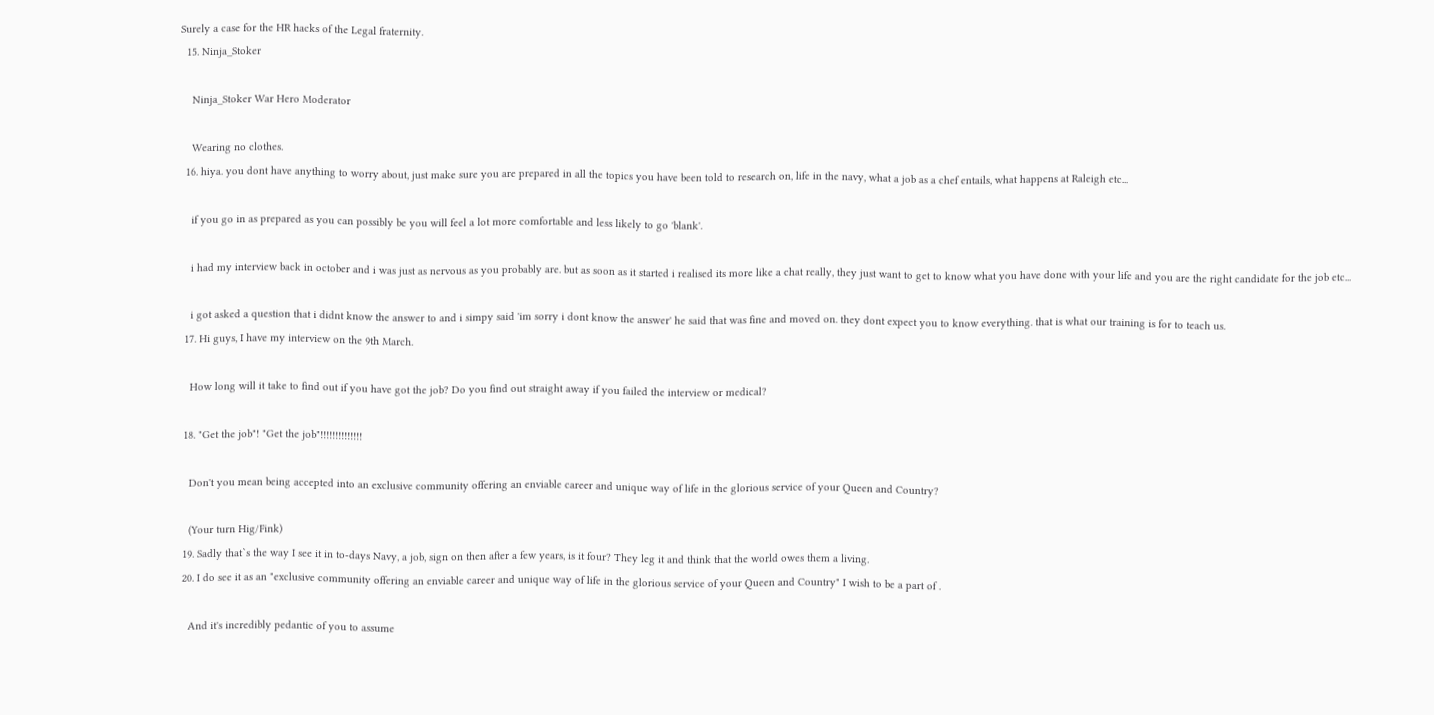Surely a case for the HR hacks of the Legal fraternity.
  15. Ninja_Stoker

    Ninja_Stoker War Hero Moderator

    Wearing no clothes.
  16. hiya. you dont have anything to worry about, just make sure you are prepared in all the topics you have been told to research on, life in the navy, what a job as a chef entails, what happens at Raleigh etc...

    if you go in as prepared as you can possibly be you will feel a lot more comfortable and less likely to go 'blank'.

    i had my interview back in october and i was just as nervous as you probably are. but as soon as it started i realised its more like a chat really, they just want to get to know what you have done with your life and you are the right candidate for the job etc...

    i got asked a question that i didnt know the answer to and i simpy said 'im sorry i dont know the answer' he said that was fine and moved on. they dont expect you to know everything. that is what our training is for to teach us.
  17. Hi guys, I have my interview on the 9th March.

    How long will it take to find out if you have got the job? Do you find out straight away if you failed the interview or medical?

  18. "Get the job"! "Get the job"!!!!!!!!!!!!!!

    Don't you mean being accepted into an exclusive community offering an enviable career and unique way of life in the glorious service of your Queen and Country?

    (Your turn Hig/Fink)
  19. Sadly that`s the way I see it in to-days Navy, a job, sign on then after a few years, is it four? They leg it and think that the world owes them a living.
  20. I do see it as an "exclusive community offering an enviable career and unique way of life in the glorious service of your Queen and Country" I wish to be a part of .

    And it's incredibly pedantic of you to assume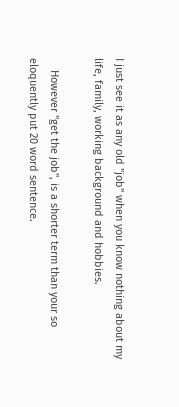I just see it as any old "job" when you know nothing about my life, family, working background and hobbies.

    However "get the job", is a shorter term than your so eloquently put 20 word sentence.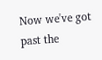Now we've got past the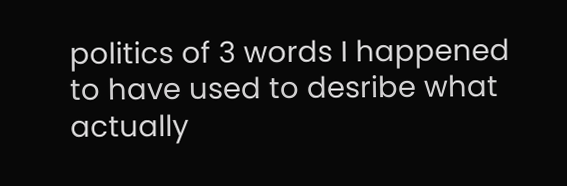politics of 3 words I happened to have used to desribe what actually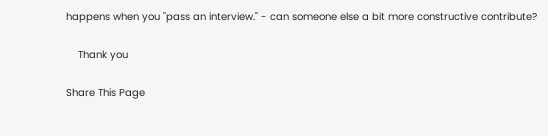happens when you "pass an interview." - can someone else a bit more constructive contribute?

    Thank you

Share This Page